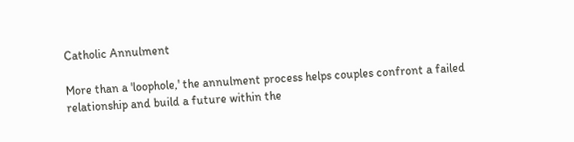Catholic Annulment

More than a 'loophole,' the annulment process helps couples confront a failed relationship and build a future within the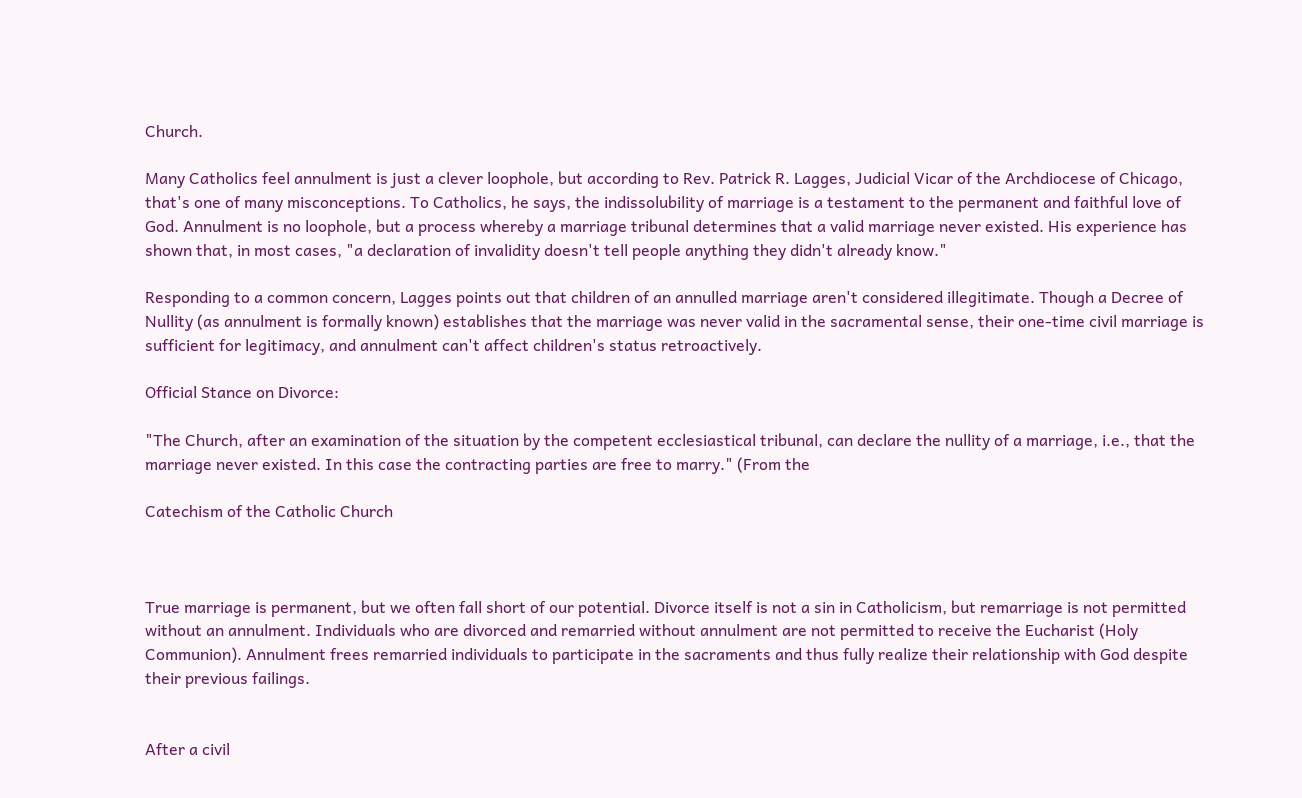Church.

Many Catholics feel annulment is just a clever loophole, but according to Rev. Patrick R. Lagges, Judicial Vicar of the Archdiocese of Chicago, that's one of many misconceptions. To Catholics, he says, the indissolubility of marriage is a testament to the permanent and faithful love of God. Annulment is no loophole, but a process whereby a marriage tribunal determines that a valid marriage never existed. His experience has shown that, in most cases, "a declaration of invalidity doesn't tell people anything they didn't already know."

Responding to a common concern, Lagges points out that children of an annulled marriage aren't considered illegitimate. Though a Decree of Nullity (as annulment is formally known) establishes that the marriage was never valid in the sacramental sense, their one-time civil marriage is sufficient for legitimacy, and annulment can't affect children's status retroactively.

Official Stance on Divorce:

"The Church, after an examination of the situation by the competent ecclesiastical tribunal, can declare the nullity of a marriage, i.e., that the marriage never existed. In this case the contracting parties are free to marry." (From the

Catechism of the Catholic Church



True marriage is permanent, but we often fall short of our potential. Divorce itself is not a sin in Catholicism, but remarriage is not permitted without an annulment. Individuals who are divorced and remarried without annulment are not permitted to receive the Eucharist (Holy Communion). Annulment frees remarried individuals to participate in the sacraments and thus fully realize their relationship with God despite their previous failings.


After a civil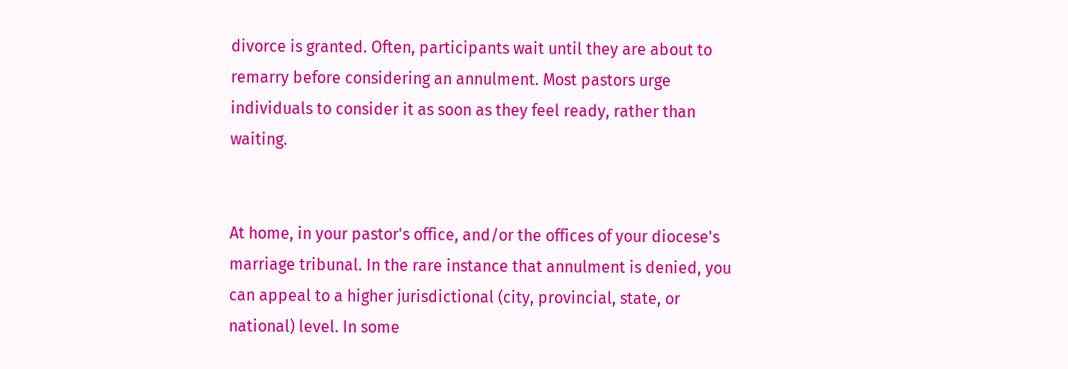divorce is granted. Often, participants wait until they are about to remarry before considering an annulment. Most pastors urge individuals to consider it as soon as they feel ready, rather than waiting.


At home, in your pastor's office, and/or the offices of your diocese's marriage tribunal. In the rare instance that annulment is denied, you can appeal to a higher jurisdictional (city, provincial, state, or national) level. In some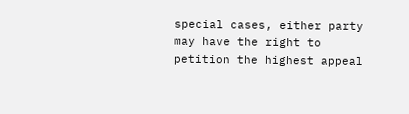special cases, either party may have the right to petition the highest appeal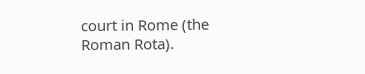court in Rome (the Roman Rota).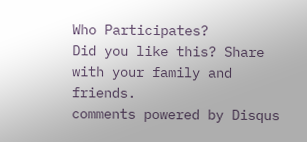Who Participates?
Did you like this? Share with your family and friends.
comments powered by Disqus